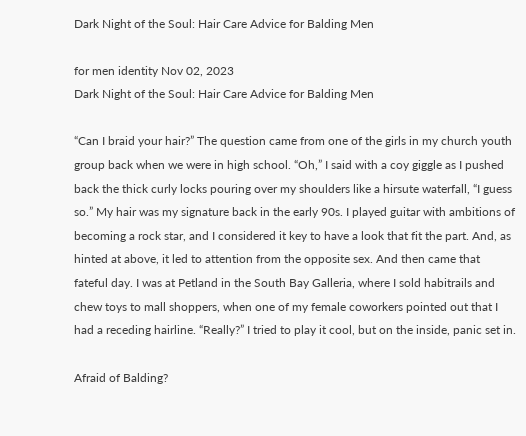Dark Night of the Soul: Hair Care Advice for Balding Men

for men identity Nov 02, 2023
Dark Night of the Soul: Hair Care Advice for Balding Men

“Can I braid your hair?” The question came from one of the girls in my church youth group back when we were in high school. “Oh,” I said with a coy giggle as I pushed back the thick curly locks pouring over my shoulders like a hirsute waterfall, “I guess so.” My hair was my signature back in the early 90s. I played guitar with ambitions of becoming a rock star, and I considered it key to have a look that fit the part. And, as hinted at above, it led to attention from the opposite sex. And then came that fateful day. I was at Petland in the South Bay Galleria, where I sold habitrails and chew toys to mall shoppers, when one of my female coworkers pointed out that I had a receding hairline. “Really?” I tried to play it cool, but on the inside, panic set in.

Afraid of Balding?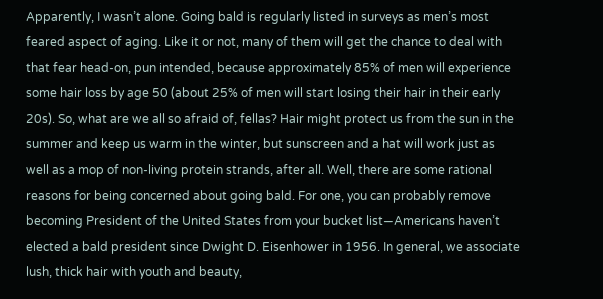Apparently, I wasn’t alone. Going bald is regularly listed in surveys as men’s most feared aspect of aging. Like it or not, many of them will get the chance to deal with that fear head-on, pun intended, because approximately 85% of men will experience some hair loss by age 50 (about 25% of men will start losing their hair in their early 20s). So, what are we all so afraid of, fellas? Hair might protect us from the sun in the summer and keep us warm in the winter, but sunscreen and a hat will work just as well as a mop of non-living protein strands, after all. Well, there are some rational reasons for being concerned about going bald. For one, you can probably remove becoming President of the United States from your bucket list—Americans haven’t elected a bald president since Dwight D. Eisenhower in 1956. In general, we associate lush, thick hair with youth and beauty,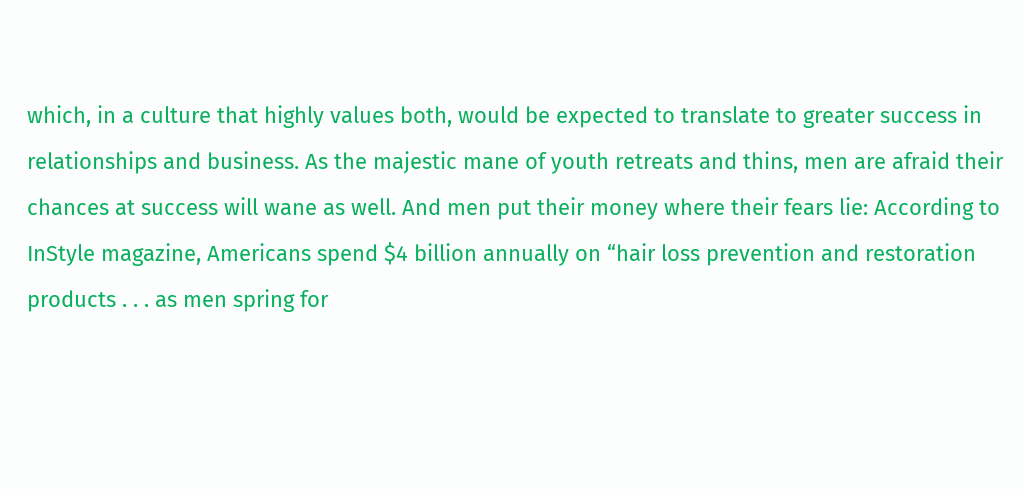which, in a culture that highly values both, would be expected to translate to greater success in relationships and business. As the majestic mane of youth retreats and thins, men are afraid their chances at success will wane as well. And men put their money where their fears lie: According to InStyle magazine, Americans spend $4 billion annually on “hair loss prevention and restoration products . . . as men spring for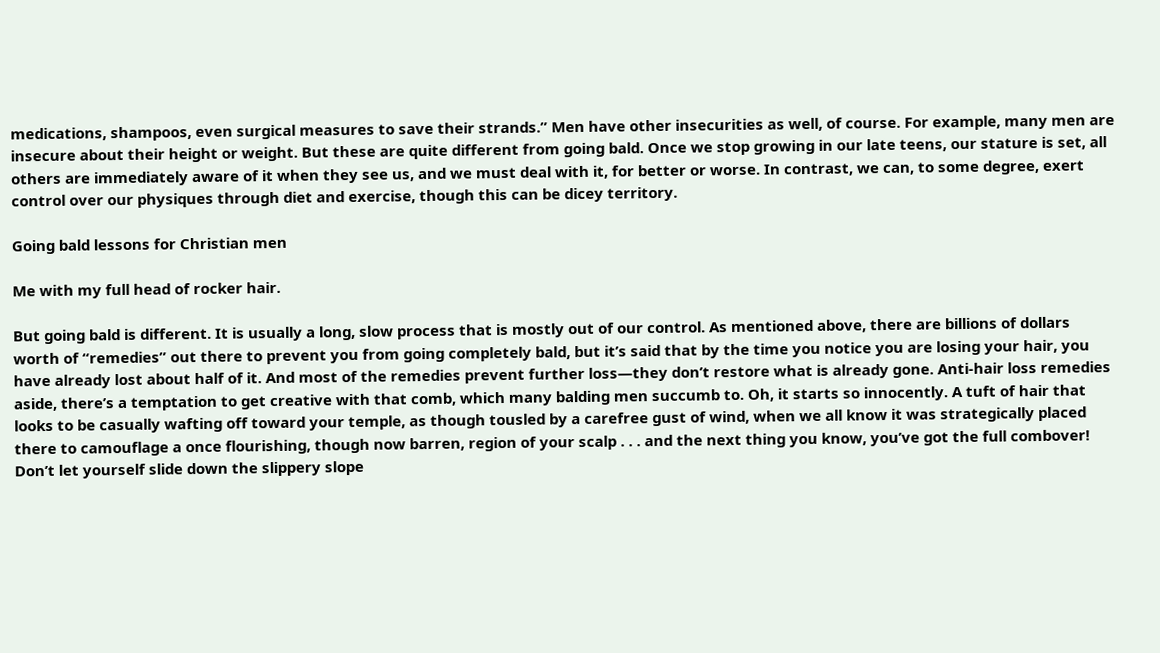medications, shampoos, even surgical measures to save their strands.” Men have other insecurities as well, of course. For example, many men are insecure about their height or weight. But these are quite different from going bald. Once we stop growing in our late teens, our stature is set, all others are immediately aware of it when they see us, and we must deal with it, for better or worse. In contrast, we can, to some degree, exert control over our physiques through diet and exercise, though this can be dicey territory.

Going bald lessons for Christian men

Me with my full head of rocker hair.

But going bald is different. It is usually a long, slow process that is mostly out of our control. As mentioned above, there are billions of dollars worth of “remedies” out there to prevent you from going completely bald, but it’s said that by the time you notice you are losing your hair, you have already lost about half of it. And most of the remedies prevent further loss—they don’t restore what is already gone. Anti-hair loss remedies aside, there’s a temptation to get creative with that comb, which many balding men succumb to. Oh, it starts so innocently. A tuft of hair that looks to be casually wafting off toward your temple, as though tousled by a carefree gust of wind, when we all know it was strategically placed there to camouflage a once flourishing, though now barren, region of your scalp . . . and the next thing you know, you’ve got the full combover! Don’t let yourself slide down the slippery slope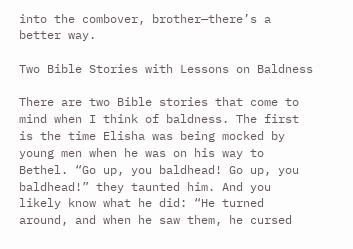into the combover, brother—there’s a better way.

Two Bible Stories with Lessons on Baldness

There are two Bible stories that come to mind when I think of baldness. The first is the time Elisha was being mocked by young men when he was on his way to Bethel. “Go up, you baldhead! Go up, you baldhead!” they taunted him. And you likely know what he did: “He turned around, and when he saw them, he cursed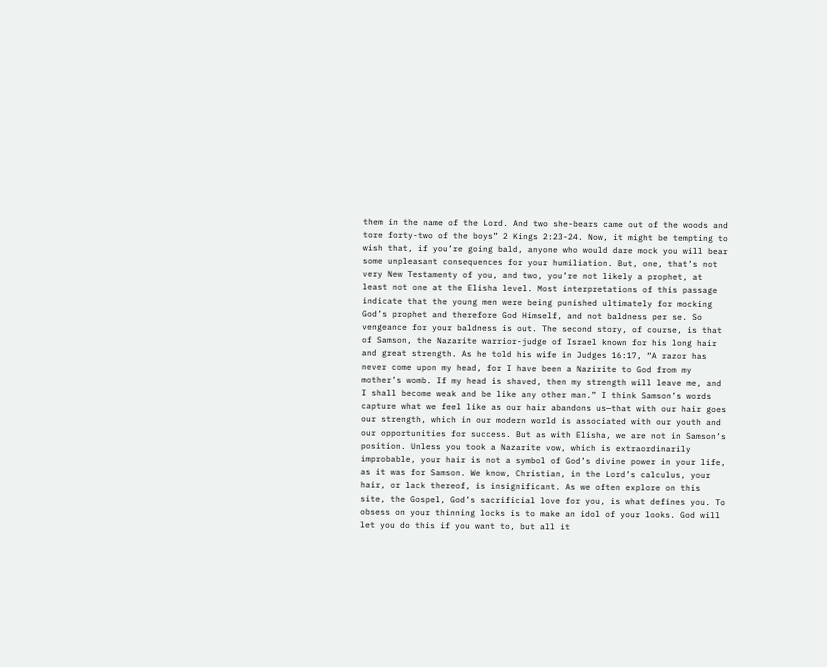them in the name of the Lord. And two she-bears came out of the woods and tore forty-two of the boys” 2 Kings 2:23-24. Now, it might be tempting to wish that, if you’re going bald, anyone who would dare mock you will bear some unpleasant consequences for your humiliation. But, one, that’s not very New Testamenty of you, and two, you’re not likely a prophet, at least not one at the Elisha level. Most interpretations of this passage indicate that the young men were being punished ultimately for mocking God’s prophet and therefore God Himself, and not baldness per se. So vengeance for your baldness is out. The second story, of course, is that of Samson, the Nazarite warrior-judge of Israel known for his long hair and great strength. As he told his wife in Judges 16:17, “A razor has never come upon my head, for I have been a Nazirite to God from my mother’s womb. If my head is shaved, then my strength will leave me, and I shall become weak and be like any other man.” I think Samson’s words capture what we feel like as our hair abandons us—that with our hair goes our strength, which in our modern world is associated with our youth and our opportunities for success. But as with Elisha, we are not in Samson’s position. Unless you took a Nazarite vow, which is extraordinarily improbable, your hair is not a symbol of God’s divine power in your life, as it was for Samson. We know, Christian, in the Lord’s calculus, your hair, or lack thereof, is insignificant. As we often explore on this site, the Gospel, God’s sacrificial love for you, is what defines you. To obsess on your thinning locks is to make an idol of your looks. God will let you do this if you want to, but all it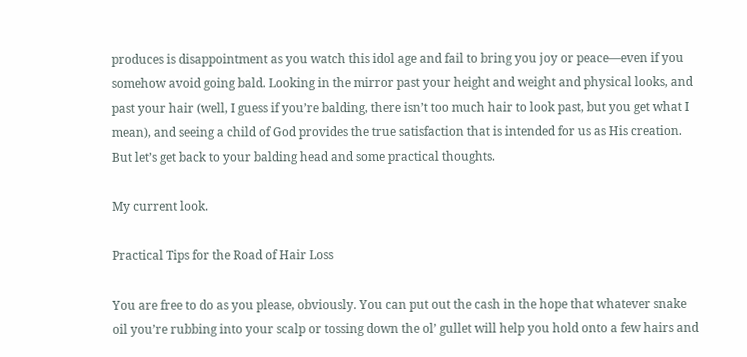produces is disappointment as you watch this idol age and fail to bring you joy or peace—even if you somehow avoid going bald. Looking in the mirror past your height and weight and physical looks, and past your hair (well, I guess if you’re balding, there isn’t too much hair to look past, but you get what I mean), and seeing a child of God provides the true satisfaction that is intended for us as His creation. But let’s get back to your balding head and some practical thoughts.

My current look.

Practical Tips for the Road of Hair Loss

You are free to do as you please, obviously. You can put out the cash in the hope that whatever snake oil you’re rubbing into your scalp or tossing down the ol’ gullet will help you hold onto a few hairs and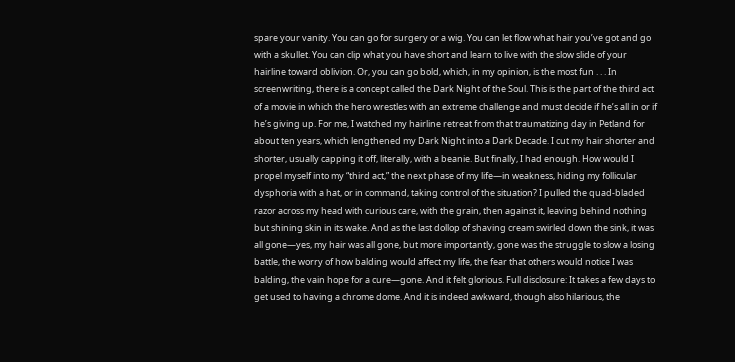spare your vanity. You can go for surgery or a wig. You can let flow what hair you’ve got and go with a skullet. You can clip what you have short and learn to live with the slow slide of your hairline toward oblivion. Or, you can go bold, which, in my opinion, is the most fun . . . In screenwriting, there is a concept called the Dark Night of the Soul. This is the part of the third act of a movie in which the hero wrestles with an extreme challenge and must decide if he’s all in or if he’s giving up. For me, I watched my hairline retreat from that traumatizing day in Petland for about ten years, which lengthened my Dark Night into a Dark Decade. I cut my hair shorter and shorter, usually capping it off, literally, with a beanie. But finally, I had enough. How would I propel myself into my “third act,” the next phase of my life—in weakness, hiding my follicular dysphoria with a hat, or in command, taking control of the situation? I pulled the quad-bladed razor across my head with curious care, with the grain, then against it, leaving behind nothing but shining skin in its wake. And as the last dollop of shaving cream swirled down the sink, it was all gone—yes, my hair was all gone, but more importantly, gone was the struggle to slow a losing battle, the worry of how balding would affect my life, the fear that others would notice I was balding, the vain hope for a cure—gone. And it felt glorious. Full disclosure: It takes a few days to get used to having a chrome dome. And it is indeed awkward, though also hilarious, the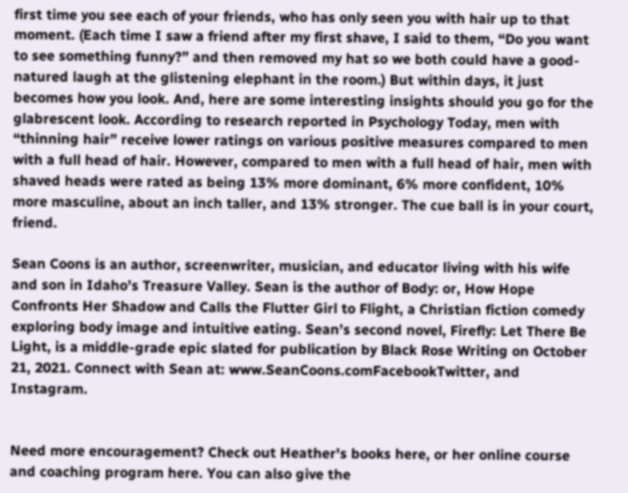first time you see each of your friends, who has only seen you with hair up to that moment. (Each time I saw a friend after my first shave, I said to them, “Do you want to see something funny?” and then removed my hat so we both could have a good-natured laugh at the glistening elephant in the room.) But within days, it just becomes how you look. And, here are some interesting insights should you go for the glabrescent look. According to research reported in Psychology Today, men with “thinning hair” receive lower ratings on various positive measures compared to men with a full head of hair. However, compared to men with a full head of hair, men with shaved heads were rated as being 13% more dominant, 6% more confident, 10% more masculine, about an inch taller, and 13% stronger. The cue ball is in your court, friend.

Sean Coons is an author, screenwriter, musician, and educator living with his wife and son in Idaho’s Treasure Valley. Sean is the author of Body: or, How Hope Confronts Her Shadow and Calls the Flutter Girl to Flight, a Christian fiction comedy exploring body image and intuitive eating. Sean’s second novel, Firefly: Let There Be Light, is a middle-grade epic slated for publication by Black Rose Writing on October 21, 2021. Connect with Sean at: www.SeanCoons.comFacebookTwitter, and Instagram.


Need more encouragement? Check out Heather's books here, or her online course and coaching program here. You can also give the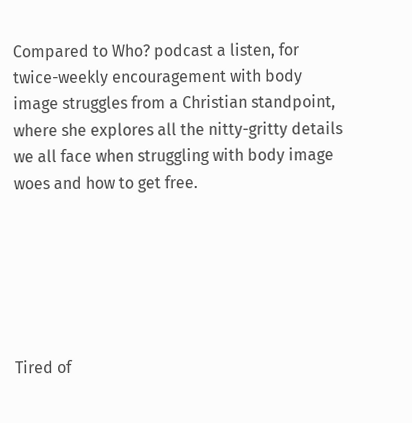Compared to Who? podcast a listen, for twice-weekly encouragement with body image struggles from a Christian standpoint, where she explores all the nitty-gritty details we all face when struggling with body image woes and how to get free.






Tired of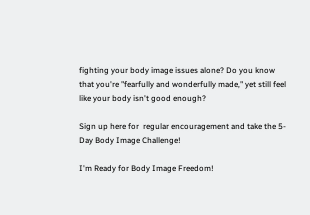fighting your body image issues alone? Do you know that you're "fearfully and wonderfully made," yet still feel like your body isn't good enough?

Sign up here for  regular encouragement and take the 5-Day Body Image Challenge!

I'm Ready for Body Image Freedom!